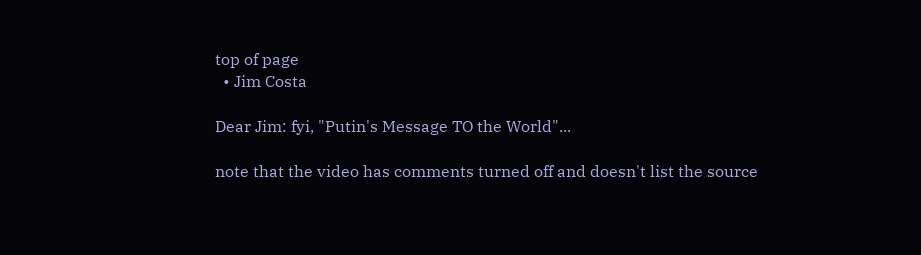top of page
  • Jim Costa

Dear Jim: fyi, "Putin's Message TO the World"...

note that the video has comments turned off and doesn't list the source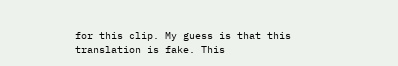for this clip. My guess is that this translation is fake. This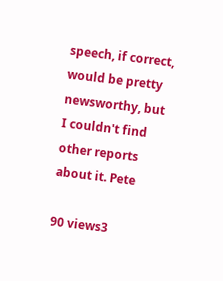speech, if correct, would be pretty newsworthy, but I couldn't find other reports about it. Pete

90 views3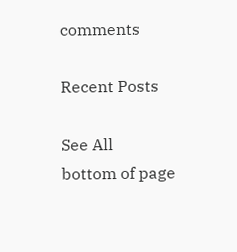comments

Recent Posts

See All
bottom of page